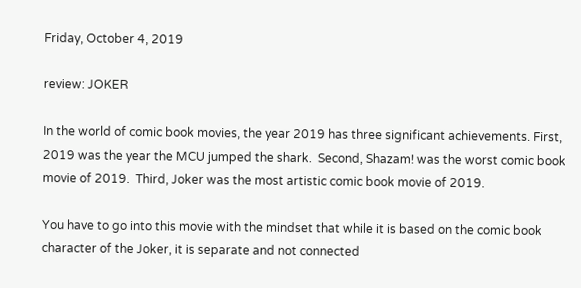Friday, October 4, 2019

review: JOKER

In the world of comic book movies, the year 2019 has three significant achievements. First, 2019 was the year the MCU jumped the shark.  Second, Shazam! was the worst comic book movie of 2019.  Third, Joker was the most artistic comic book movie of 2019.

You have to go into this movie with the mindset that while it is based on the comic book character of the Joker, it is separate and not connected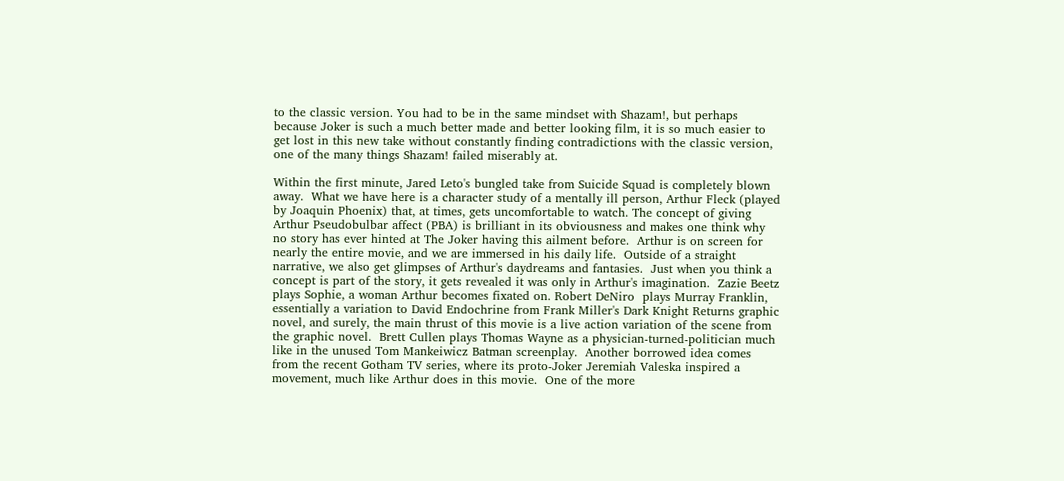to the classic version. You had to be in the same mindset with Shazam!, but perhaps because Joker is such a much better made and better looking film, it is so much easier to get lost in this new take without constantly finding contradictions with the classic version, one of the many things Shazam! failed miserably at.

Within the first minute, Jared Leto's bungled take from Suicide Squad is completely blown away.  What we have here is a character study of a mentally ill person, Arthur Fleck (played by Joaquin Phoenix) that, at times, gets uncomfortable to watch. The concept of giving Arthur Pseudobulbar affect (PBA) is brilliant in its obviousness and makes one think why no story has ever hinted at The Joker having this ailment before.  Arthur is on screen for nearly the entire movie, and we are immersed in his daily life.  Outside of a straight narrative, we also get glimpses of Arthur's daydreams and fantasies.  Just when you think a concept is part of the story, it gets revealed it was only in Arthur's imagination.  Zazie Beetz plays Sophie, a woman Arthur becomes fixated on. Robert DeNiro  plays Murray Franklin, essentially a variation to David Endochrine from Frank Miller's Dark Knight Returns graphic novel, and surely, the main thrust of this movie is a live action variation of the scene from the graphic novel.  Brett Cullen plays Thomas Wayne as a physician-turned-politician much like in the unused Tom Mankeiwicz Batman screenplay.  Another borrowed idea comes from the recent Gotham TV series, where its proto-Joker Jeremiah Valeska inspired a movement, much like Arthur does in this movie.  One of the more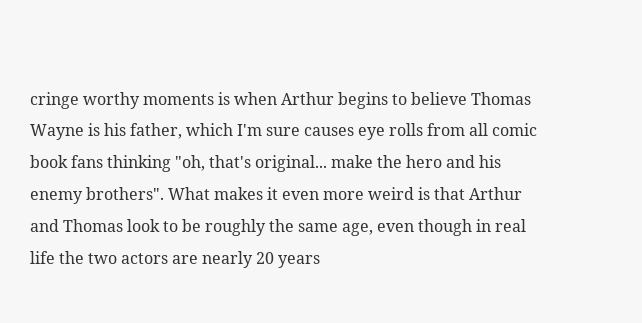cringe worthy moments is when Arthur begins to believe Thomas Wayne is his father, which I'm sure causes eye rolls from all comic book fans thinking "oh, that's original... make the hero and his enemy brothers". What makes it even more weird is that Arthur and Thomas look to be roughly the same age, even though in real life the two actors are nearly 20 years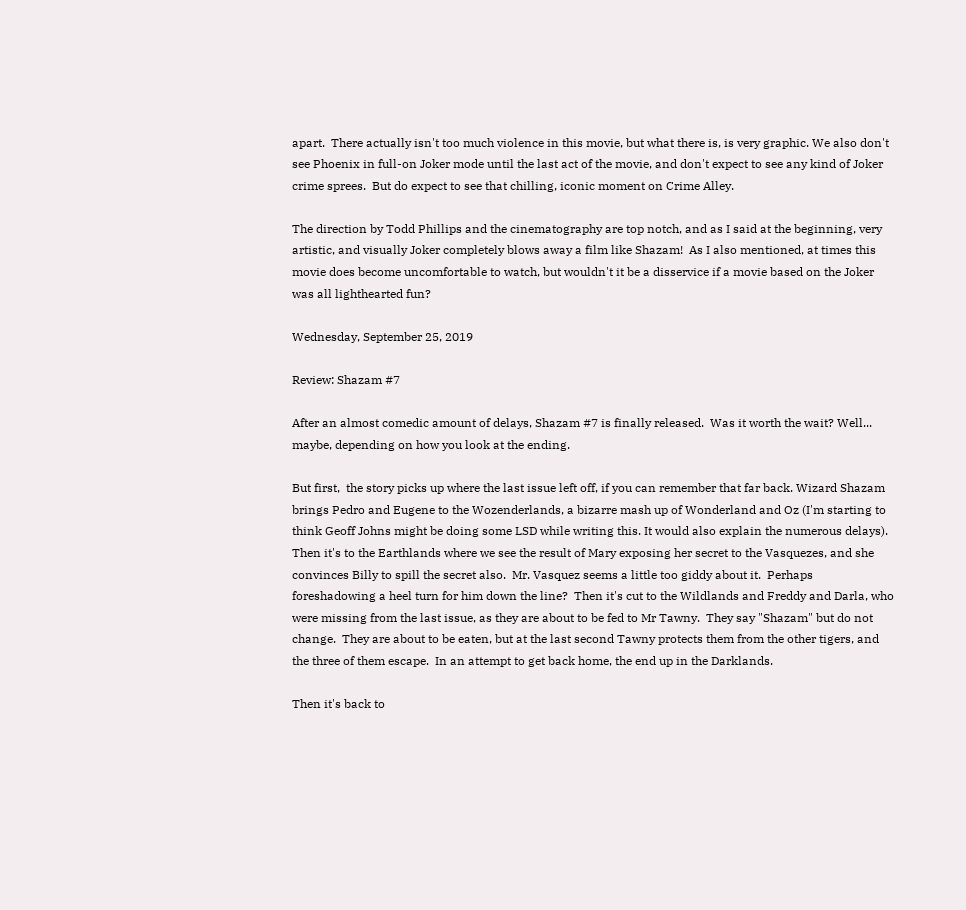apart.  There actually isn't too much violence in this movie, but what there is, is very graphic. We also don't see Phoenix in full-on Joker mode until the last act of the movie, and don't expect to see any kind of Joker crime sprees.  But do expect to see that chilling, iconic moment on Crime Alley.

The direction by Todd Phillips and the cinematography are top notch, and as I said at the beginning, very artistic, and visually Joker completely blows away a film like Shazam!  As I also mentioned, at times this movie does become uncomfortable to watch, but wouldn't it be a disservice if a movie based on the Joker was all lighthearted fun?

Wednesday, September 25, 2019

Review: Shazam #7

After an almost comedic amount of delays, Shazam #7 is finally released.  Was it worth the wait? Well... maybe, depending on how you look at the ending.

But first,  the story picks up where the last issue left off, if you can remember that far back. Wizard Shazam brings Pedro and Eugene to the Wozenderlands, a bizarre mash up of Wonderland and Oz (I'm starting to think Geoff Johns might be doing some LSD while writing this. It would also explain the numerous delays).  Then it's to the Earthlands where we see the result of Mary exposing her secret to the Vasquezes, and she convinces Billy to spill the secret also.  Mr. Vasquez seems a little too giddy about it.  Perhaps foreshadowing a heel turn for him down the line?  Then it's cut to the Wildlands and Freddy and Darla, who were missing from the last issue, as they are about to be fed to Mr Tawny.  They say "Shazam" but do not change.  They are about to be eaten, but at the last second Tawny protects them from the other tigers, and the three of them escape.  In an attempt to get back home, the end up in the Darklands.

Then it's back to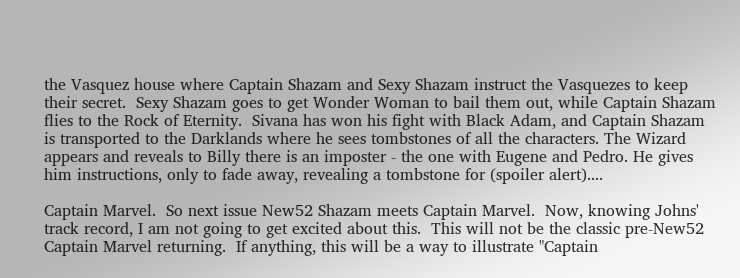the Vasquez house where Captain Shazam and Sexy Shazam instruct the Vasquezes to keep their secret.  Sexy Shazam goes to get Wonder Woman to bail them out, while Captain Shazam flies to the Rock of Eternity.  Sivana has won his fight with Black Adam, and Captain Shazam is transported to the Darklands where he sees tombstones of all the characters. The Wizard appears and reveals to Billy there is an imposter - the one with Eugene and Pedro. He gives him instructions, only to fade away, revealing a tombstone for (spoiler alert)....

Captain Marvel.  So next issue New52 Shazam meets Captain Marvel.  Now, knowing Johns' track record, I am not going to get excited about this.  This will not be the classic pre-New52 Captain Marvel returning.  If anything, this will be a way to illustrate "Captain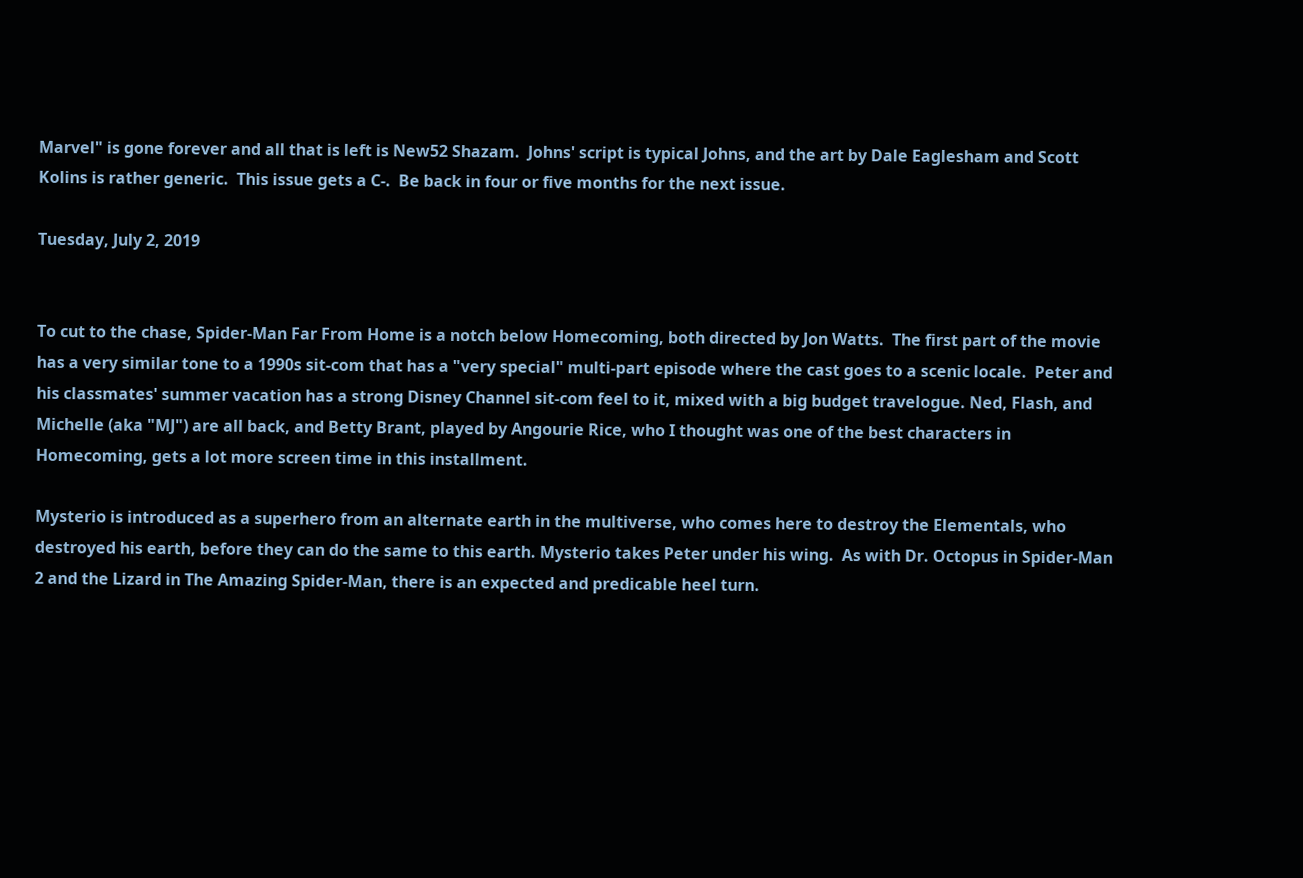Marvel" is gone forever and all that is left is New52 Shazam.  Johns' script is typical Johns, and the art by Dale Eaglesham and Scott Kolins is rather generic.  This issue gets a C-.  Be back in four or five months for the next issue.

Tuesday, July 2, 2019


To cut to the chase, Spider-Man Far From Home is a notch below Homecoming, both directed by Jon Watts.  The first part of the movie has a very similar tone to a 1990s sit-com that has a "very special" multi-part episode where the cast goes to a scenic locale.  Peter and his classmates' summer vacation has a strong Disney Channel sit-com feel to it, mixed with a big budget travelogue. Ned, Flash, and Michelle (aka "MJ") are all back, and Betty Brant, played by Angourie Rice, who I thought was one of the best characters in Homecoming, gets a lot more screen time in this installment.

Mysterio is introduced as a superhero from an alternate earth in the multiverse, who comes here to destroy the Elementals, who destroyed his earth, before they can do the same to this earth. Mysterio takes Peter under his wing.  As with Dr. Octopus in Spider-Man 2 and the Lizard in The Amazing Spider-Man, there is an expected and predicable heel turn.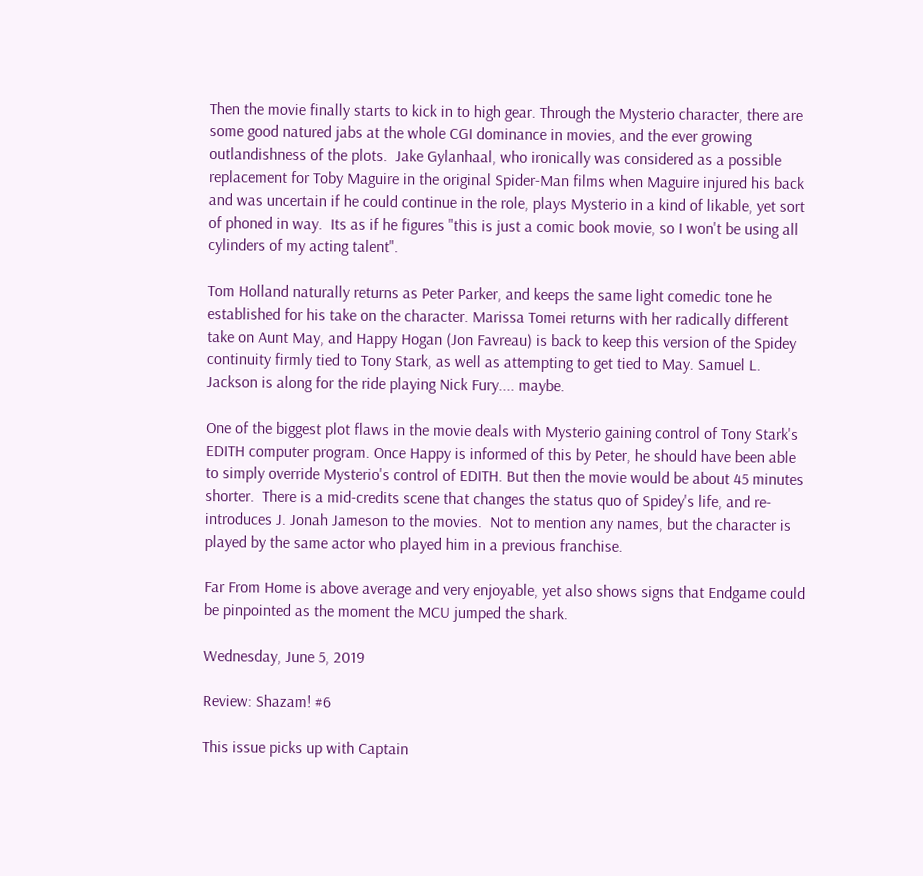Then the movie finally starts to kick in to high gear. Through the Mysterio character, there are some good natured jabs at the whole CGI dominance in movies, and the ever growing outlandishness of the plots.  Jake Gylanhaal, who ironically was considered as a possible replacement for Toby Maguire in the original Spider-Man films when Maguire injured his back and was uncertain if he could continue in the role, plays Mysterio in a kind of likable, yet sort of phoned in way.  Its as if he figures "this is just a comic book movie, so I won't be using all cylinders of my acting talent".

Tom Holland naturally returns as Peter Parker, and keeps the same light comedic tone he established for his take on the character. Marissa Tomei returns with her radically different take on Aunt May, and Happy Hogan (Jon Favreau) is back to keep this version of the Spidey continuity firmly tied to Tony Stark, as well as attempting to get tied to May. Samuel L. Jackson is along for the ride playing Nick Fury.... maybe.

One of the biggest plot flaws in the movie deals with Mysterio gaining control of Tony Stark's EDITH computer program. Once Happy is informed of this by Peter, he should have been able to simply override Mysterio's control of EDITH. But then the movie would be about 45 minutes shorter.  There is a mid-credits scene that changes the status quo of Spidey's life, and re-introduces J. Jonah Jameson to the movies.  Not to mention any names, but the character is played by the same actor who played him in a previous franchise.

Far From Home is above average and very enjoyable, yet also shows signs that Endgame could be pinpointed as the moment the MCU jumped the shark.

Wednesday, June 5, 2019

Review: Shazam! #6

This issue picks up with Captain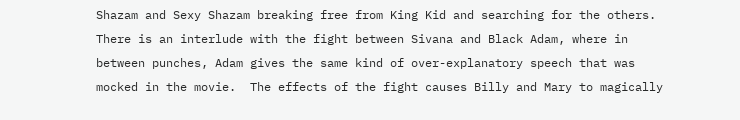Shazam and Sexy Shazam breaking free from King Kid and searching for the others.  There is an interlude with the fight between Sivana and Black Adam, where in between punches, Adam gives the same kind of over-explanatory speech that was mocked in the movie.  The effects of the fight causes Billy and Mary to magically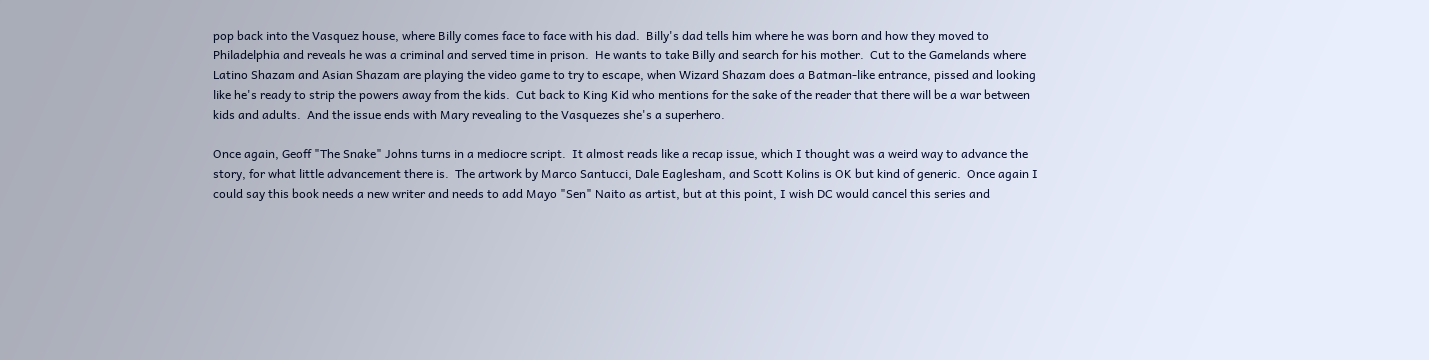pop back into the Vasquez house, where Billy comes face to face with his dad.  Billy's dad tells him where he was born and how they moved to Philadelphia and reveals he was a criminal and served time in prison.  He wants to take Billy and search for his mother.  Cut to the Gamelands where Latino Shazam and Asian Shazam are playing the video game to try to escape, when Wizard Shazam does a Batman-like entrance, pissed and looking like he's ready to strip the powers away from the kids.  Cut back to King Kid who mentions for the sake of the reader that there will be a war between kids and adults.  And the issue ends with Mary revealing to the Vasquezes she's a superhero.

Once again, Geoff "The Snake" Johns turns in a mediocre script.  It almost reads like a recap issue, which I thought was a weird way to advance the story, for what little advancement there is.  The artwork by Marco Santucci, Dale Eaglesham, and Scott Kolins is OK but kind of generic.  Once again I could say this book needs a new writer and needs to add Mayo "Sen" Naito as artist, but at this point, I wish DC would cancel this series and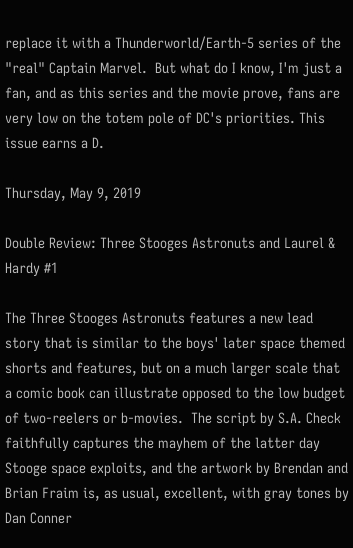replace it with a Thunderworld/Earth-5 series of the "real" Captain Marvel.  But what do I know, I'm just a fan, and as this series and the movie prove, fans are very low on the totem pole of DC's priorities. This issue earns a D.

Thursday, May 9, 2019

Double Review: Three Stooges Astronuts and Laurel & Hardy #1

The Three Stooges Astronuts features a new lead story that is similar to the boys' later space themed shorts and features, but on a much larger scale that a comic book can illustrate opposed to the low budget of two-reelers or b-movies.  The script by S.A. Check faithfully captures the mayhem of the latter day Stooge space exploits, and the artwork by Brendan and Brian Fraim is, as usual, excellent, with gray tones by Dan Conner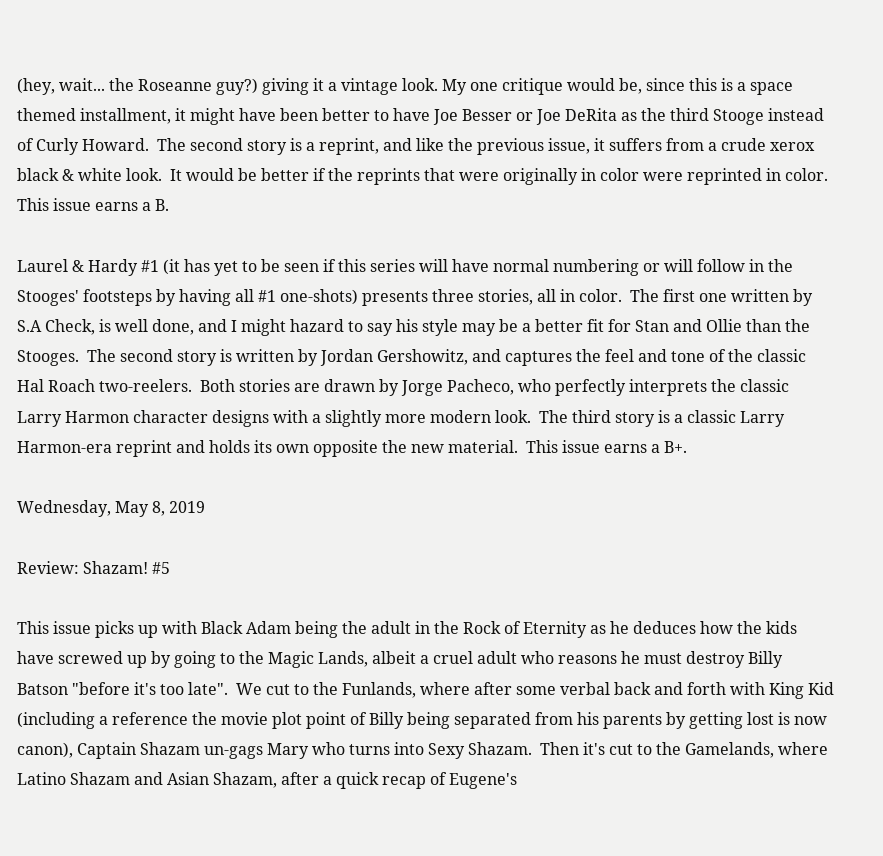(hey, wait... the Roseanne guy?) giving it a vintage look. My one critique would be, since this is a space themed installment, it might have been better to have Joe Besser or Joe DeRita as the third Stooge instead of Curly Howard.  The second story is a reprint, and like the previous issue, it suffers from a crude xerox black & white look.  It would be better if the reprints that were originally in color were reprinted in color.  This issue earns a B.

Laurel & Hardy #1 (it has yet to be seen if this series will have normal numbering or will follow in the Stooges' footsteps by having all #1 one-shots) presents three stories, all in color.  The first one written by S.A Check, is well done, and I might hazard to say his style may be a better fit for Stan and Ollie than the Stooges.  The second story is written by Jordan Gershowitz, and captures the feel and tone of the classic Hal Roach two-reelers.  Both stories are drawn by Jorge Pacheco, who perfectly interprets the classic Larry Harmon character designs with a slightly more modern look.  The third story is a classic Larry Harmon-era reprint and holds its own opposite the new material.  This issue earns a B+.

Wednesday, May 8, 2019

Review: Shazam! #5

This issue picks up with Black Adam being the adult in the Rock of Eternity as he deduces how the kids have screwed up by going to the Magic Lands, albeit a cruel adult who reasons he must destroy Billy Batson "before it's too late".  We cut to the Funlands, where after some verbal back and forth with King Kid (including a reference the movie plot point of Billy being separated from his parents by getting lost is now canon), Captain Shazam un-gags Mary who turns into Sexy Shazam.  Then it's cut to the Gamelands, where Latino Shazam and Asian Shazam, after a quick recap of Eugene's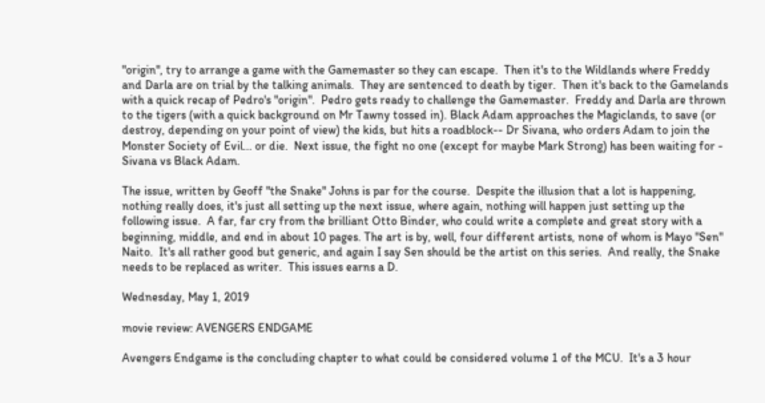"origin", try to arrange a game with the Gamemaster so they can escape.  Then it's to the Wildlands where Freddy and Darla are on trial by the talking animals.  They are sentenced to death by tiger.  Then it's back to the Gamelands with a quick recap of Pedro's "origin".  Pedro gets ready to challenge the Gamemaster.  Freddy and Darla are thrown to the tigers (with a quick background on Mr Tawny tossed in). Black Adam approaches the Magiclands, to save (or destroy, depending on your point of view) the kids, but hits a roadblock-- Dr Sivana, who orders Adam to join the Monster Society of Evil... or die.  Next issue, the fight no one (except for maybe Mark Strong) has been waiting for - Sivana vs Black Adam.

The issue, written by Geoff "the Snake" Johns is par for the course.  Despite the illusion that a lot is happening, nothing really does, it's just all setting up the next issue, where again, nothing will happen just setting up the following issue.  A far, far cry from the brilliant Otto Binder, who could write a complete and great story with a beginning, middle, and end in about 10 pages. The art is by, well, four different artists, none of whom is Mayo "Sen" Naito.  It's all rather good but generic, and again I say Sen should be the artist on this series.  And really, the Snake needs to be replaced as writer.  This issues earns a D.

Wednesday, May 1, 2019

movie review: AVENGERS ENDGAME

Avengers Endgame is the concluding chapter to what could be considered volume 1 of the MCU.  It's a 3 hour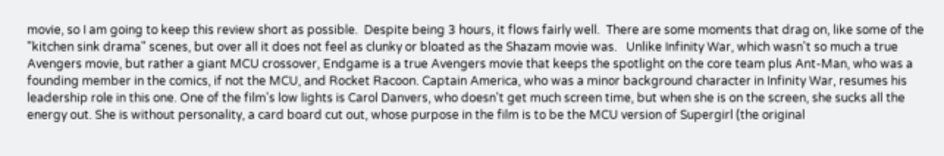movie, so I am going to keep this review short as possible.  Despite being 3 hours, it flows fairly well.  There are some moments that drag on, like some of the "kitchen sink drama" scenes, but over all it does not feel as clunky or bloated as the Shazam movie was.   Unlike Infinity War, which wasn't so much a true Avengers movie, but rather a giant MCU crossover, Endgame is a true Avengers movie that keeps the spotlight on the core team plus Ant-Man, who was a founding member in the comics, if not the MCU, and Rocket Racoon. Captain America, who was a minor background character in Infinity War, resumes his leadership role in this one. One of the film's low lights is Carol Danvers, who doesn't get much screen time, but when she is on the screen, she sucks all the energy out. She is without personality, a card board cut out, whose purpose in the film is to be the MCU version of Supergirl (the original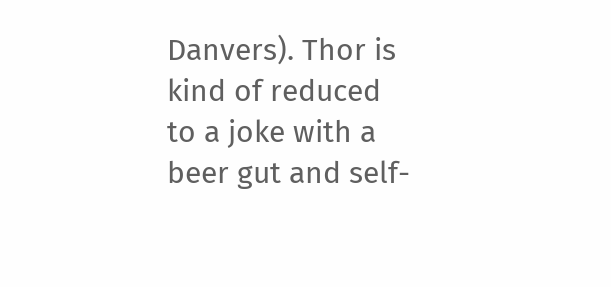Danvers). Thor is kind of reduced to a joke with a beer gut and self-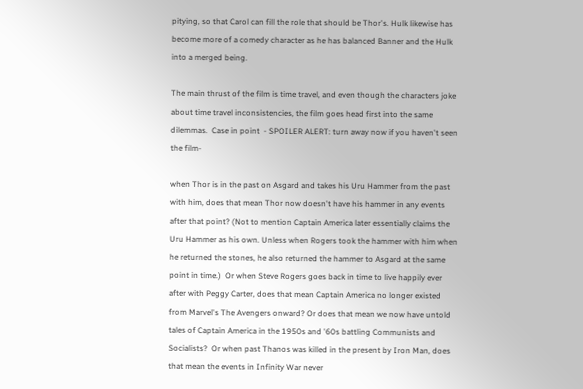pitying, so that Carol can fill the role that should be Thor's. Hulk likewise has become more of a comedy character as he has balanced Banner and the Hulk into a merged being.

The main thrust of the film is time travel, and even though the characters joke about time travel inconsistencies, the film goes head first into the same dilemmas.  Case in point  - SPOILER ALERT: turn away now if you haven't seen the film-

when Thor is in the past on Asgard and takes his Uru Hammer from the past with him, does that mean Thor now doesn't have his hammer in any events after that point? (Not to mention Captain America later essentially claims the Uru Hammer as his own. Unless when Rogers took the hammer with him when he returned the stones, he also returned the hammer to Asgard at the same point in time.)  Or when Steve Rogers goes back in time to live happily ever after with Peggy Carter, does that mean Captain America no longer existed from Marvel's The Avengers onward? Or does that mean we now have untold tales of Captain America in the 1950s and '60s battling Communists and Socialists?  Or when past Thanos was killed in the present by Iron Man, does that mean the events in Infinity War never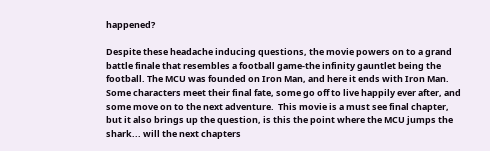happened?

Despite these headache inducing questions, the movie powers on to a grand battle finale that resembles a football game-the infinity gauntlet being the football. The MCU was founded on Iron Man, and here it ends with Iron Man.  Some characters meet their final fate, some go off to live happily ever after, and some move on to the next adventure.  This movie is a must see final chapter, but it also brings up the question, is this the point where the MCU jumps the shark... will the next chapters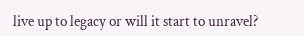live up to legacy or will it start to unravel?